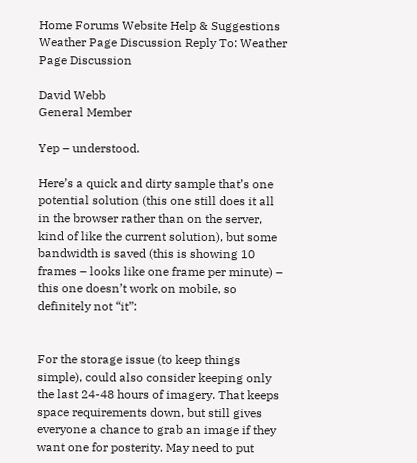Home Forums Website Help & Suggestions Weather Page Discussion Reply To: Weather Page Discussion

David Webb
General Member

Yep – understood.

Here’s a quick and dirty sample that’s one potential solution (this one still does it all in the browser rather than on the server, kind of like the current solution), but some bandwidth is saved (this is showing 10 frames – looks like one frame per minute) – this one doesn’t work on mobile, so definitely not “it”:


For the storage issue (to keep things simple), could also consider keeping only the last 24-48 hours of imagery. That keeps space requirements down, but still gives everyone a chance to grab an image if they want one for posterity. May need to put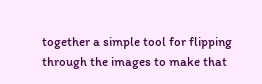together a simple tool for flipping through the images to make that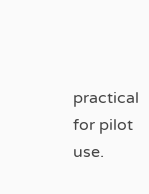practical for pilot use.